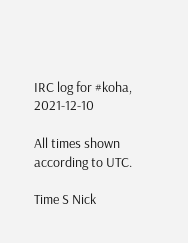IRC log for #koha, 2021-12-10

All times shown according to UTC.

Time S Nick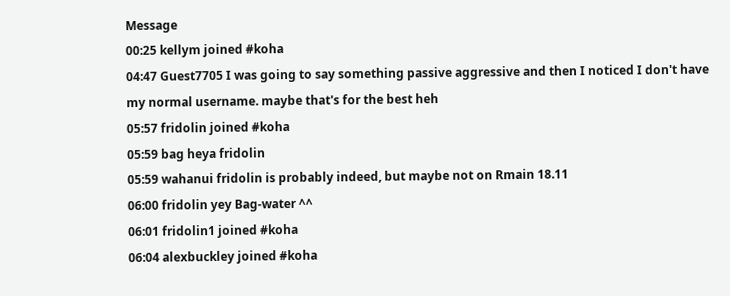Message
00:25 kellym joined #koha
04:47 Guest7705 I was going to say something passive aggressive and then I noticed I don't have my normal username. maybe that's for the best heh
05:57 fridolin joined #koha
05:59 bag heya fridolin
05:59 wahanui fridolin is probably indeed, but maybe not on Rmain 18.11
06:00 fridolin yey Bag-water ^^
06:01 fridolin1 joined #koha
06:04 alexbuckley joined #koha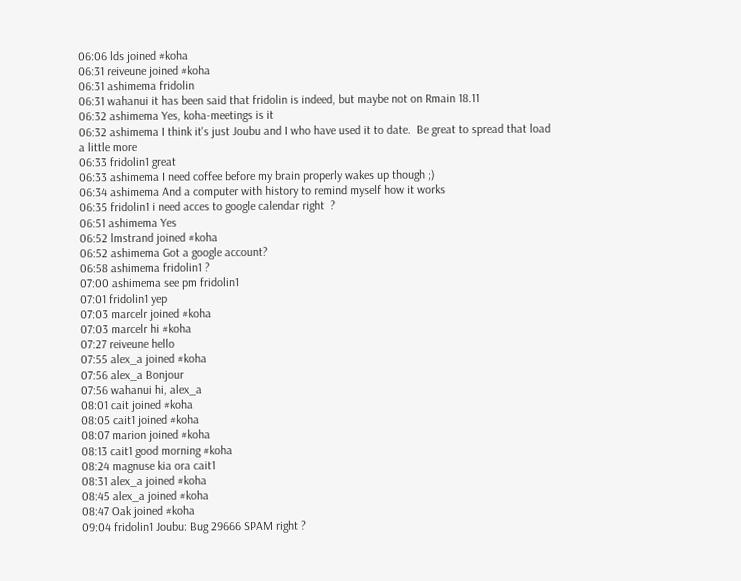06:06 lds joined #koha
06:31 reiveune joined #koha
06:31 ashimema fridolin
06:31 wahanui it has been said that fridolin is indeed, but maybe not on Rmain 18.11
06:32 ashimema Yes, koha-meetings is it
06:32 ashimema I think it's just Joubu and I who have used it to date.  Be great to spread that load a little more
06:33 fridolin1 great
06:33 ashimema I need coffee before my brain properly wakes up though ;)
06:34 ashimema And a computer with history to remind myself how it works
06:35 fridolin1 i need acces to google calendar right  ?
06:51 ashimema Yes
06:52 lmstrand joined #koha
06:52 ashimema Got a google account?
06:58 ashimema fridolin1 ?
07:00 ashimema see pm fridolin1
07:01 fridolin1 yep
07:03 marcelr joined #koha
07:03 marcelr hi #koha
07:27 reiveune hello
07:55 alex_a joined #koha
07:56 alex_a Bonjour
07:56 wahanui hi, alex_a
08:01 cait joined #koha
08:05 cait1 joined #koha
08:07 marion joined #koha
08:13 cait1 good morning #koha
08:24 magnuse kia ora cait1
08:31 alex_a joined #koha
08:45 alex_a joined #koha
08:47 Oak joined #koha
09:04 fridolin1 Joubu: Bug 29666 SPAM right ?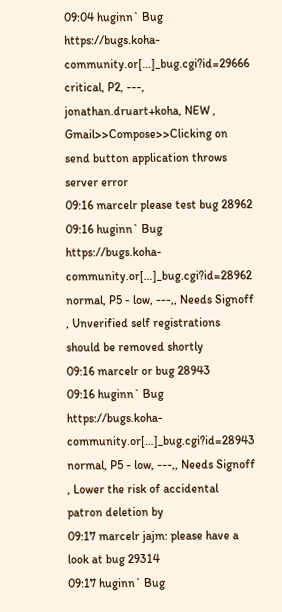09:04 huginn` Bug https://bugs.koha-community.or[…]_bug.cgi?id=29666 critical, P2, ---, jonathan.druart+koha, NEW , Gmail>>Compose>>Clicking on send button application throws server error
09:16 marcelr please test bug 28962
09:16 huginn` Bug https://bugs.koha-community.or[…]_bug.cgi?id=28962 normal, P5 - low, ---,, Needs Signoff , Unverified self registrations should be removed shortly
09:16 marcelr or bug 28943
09:16 huginn` Bug https://bugs.koha-community.or[…]_bug.cgi?id=28943 normal, P5 - low, ---,, Needs Signoff , Lower the risk of accidental patron deletion by
09:17 marcelr jajm: please have a look at bug 29314
09:17 huginn` Bug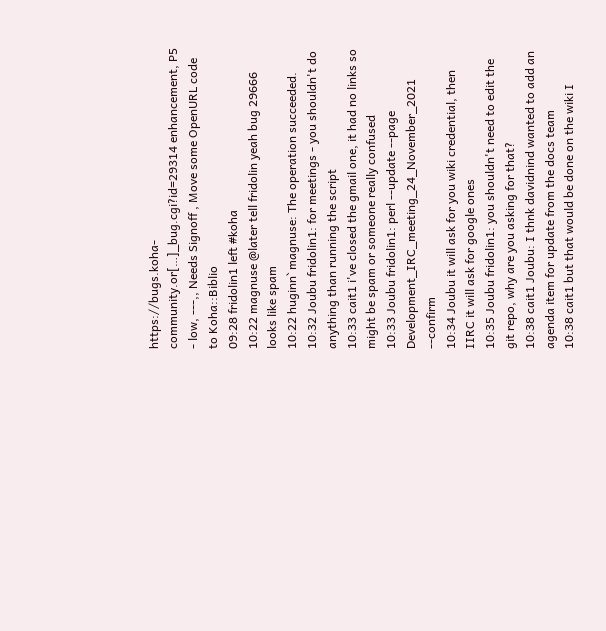https://bugs.koha-community.or[…]_bug.cgi?id=29314 enhancement, P5 - low, ---,, Needs Signoff , Move some OpenURL code to Koha::Biblio
09:28 fridolin1 left #koha
10:22 magnuse @later tell fridolin yeah bug 29666 looks like spam
10:22 huginn` magnuse: The operation succeeded.
10:32 Joubu fridolin1: for meetings - you shouldn't do anything than running the script
10:33 cait1 i've closed the gmail one, it had no links so might be spam or someone really confused
10:33 Joubu fridolin1: perl --update --page Development_IRC_meeting_24_November_2021 --confirm
10:34 Joubu it will ask for you wiki credential, then IIRC it will ask for google ones
10:35 Joubu fridolin1: you shouldn't need to edit the git repo, why are you asking for that?
10:38 cait1 Joubu: I thnk davidnind wanted to add an agenda item for update from the docs team
10:38 cait1 but that would be done on the wiki I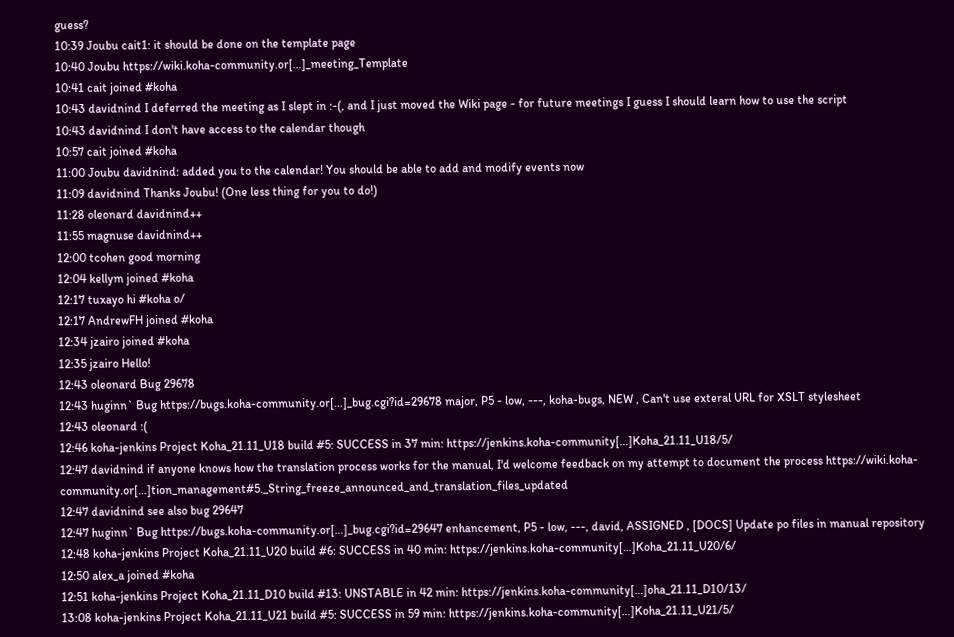guess?
10:39 Joubu cait1: it should be done on the template page
10:40 Joubu https://wiki.koha-community.or[…]_meeting_Template
10:41 cait joined #koha
10:43 davidnind I deferred the meeting as I slept in :-(, and I just moved the Wiki page - for future meetings I guess I should learn how to use the script
10:43 davidnind I don't have access to the calendar though
10:57 cait joined #koha
11:00 Joubu davidnind: added you to the calendar! You should be able to add and modify events now
11:09 davidnind Thanks Joubu! (One less thing for you to do!)
11:28 oleonard davidnind++
11:55 magnuse davidnind++
12:00 tcohen good morning
12:04 kellym joined #koha
12:17 tuxayo hi #koha o/
12:17 AndrewFH joined #koha
12:34 jzairo joined #koha
12:35 jzairo Hello!
12:43 oleonard Bug 29678
12:43 huginn` Bug https://bugs.koha-community.or[…]_bug.cgi?id=29678 major, P5 - low, ---, koha-bugs, NEW , Can't use exteral URL for XSLT stylesheet
12:43 oleonard :(
12:46 koha-jenkins Project Koha_21.11_U18 build #5: SUCCESS in 37 min: https://jenkins.koha-community[…]Koha_21.11_U18/5/
12:47 davidnind if anyone knows how the translation process works for the manual, I'd welcome feedback on my attempt to document the process https://wiki.koha-community.or[…]tion_management#5._String_freeze_announced_and_translation_files_updated
12:47 davidnind see also bug 29647
12:47 huginn` Bug https://bugs.koha-community.or[…]_bug.cgi?id=29647 enhancement, P5 - low, ---, david, ASSIGNED , [DOCS] Update po files in manual repository
12:48 koha-jenkins Project Koha_21.11_U20 build #6: SUCCESS in 40 min: https://jenkins.koha-community[…]Koha_21.11_U20/6/
12:50 alex_a joined #koha
12:51 koha-jenkins Project Koha_21.11_D10 build #13: UNSTABLE in 42 min: https://jenkins.koha-community[…]oha_21.11_D10/13/
13:08 koha-jenkins Project Koha_21.11_U21 build #5: SUCCESS in 59 min: https://jenkins.koha-community[…]Koha_21.11_U21/5/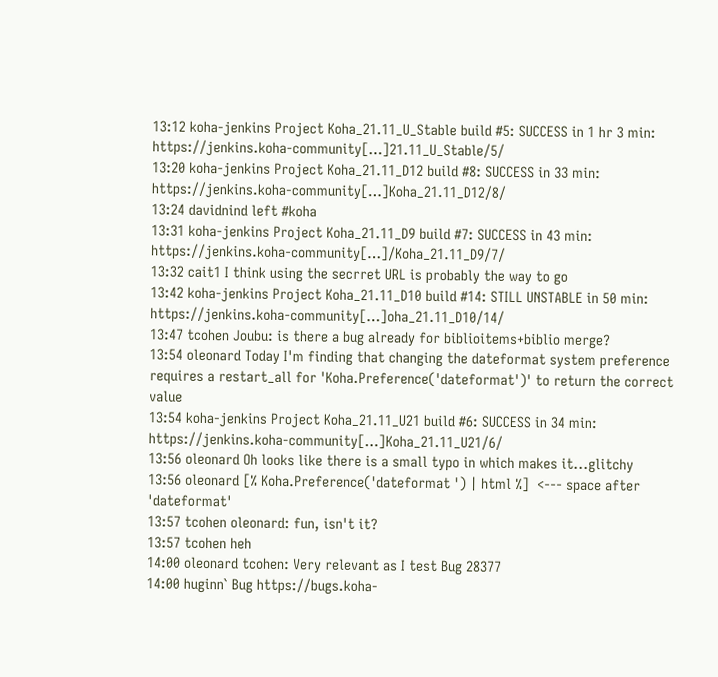13:12 koha-jenkins Project Koha_21.11_U_Stable build #5: SUCCESS in 1 hr 3 min: https://jenkins.koha-community[…]21.11_U_Stable/5/
13:20 koha-jenkins Project Koha_21.11_D12 build #8: SUCCESS in 33 min: https://jenkins.koha-community[…]Koha_21.11_D12/8/
13:24 davidnind left #koha
13:31 koha-jenkins Project Koha_21.11_D9 build #7: SUCCESS in 43 min: https://jenkins.koha-community[…]/Koha_21.11_D9/7/
13:32 cait1 I think using the secrret URL is probably the way to go
13:42 koha-jenkins Project Koha_21.11_D10 build #14: STILL UNSTABLE in 50 min: https://jenkins.koha-community[…]oha_21.11_D10/14/
13:47 tcohen Joubu: is there a bug already for biblioitems+biblio merge?
13:54 oleonard Today I'm finding that changing the dateformat system preference requires a restart_all for 'Koha.Preference('dateformat')' to return the correct value
13:54 koha-jenkins Project Koha_21.11_U21 build #6: SUCCESS in 34 min: https://jenkins.koha-community[…]Koha_21.11_U21/6/
13:56 oleonard Oh looks like there is a small typo in which makes it...glitchy
13:56 oleonard [% Koha.Preference('dateformat ') | html %]  <--- space after 'dateformat'
13:57 tcohen oleonard: fun, isn't it?
13:57 tcohen heh
14:00 oleonard tcohen: Very relevant as I test Bug 28377
14:00 huginn` Bug https://bugs.koha-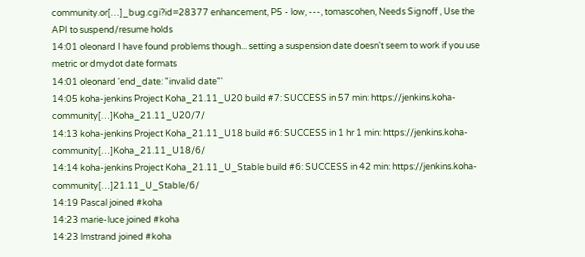community.or[…]_bug.cgi?id=28377 enhancement, P5 - low, ---, tomascohen, Needs Signoff , Use the API to suspend/resume holds
14:01 oleonard I have found problems though... setting a suspension date doesn't seem to work if you use metric or dmydot date formats
14:01 oleonard 'end_date: "invalid date"'
14:05 koha-jenkins Project Koha_21.11_U20 build #7: SUCCESS in 57 min: https://jenkins.koha-community[…]Koha_21.11_U20/7/
14:13 koha-jenkins Project Koha_21.11_U18 build #6: SUCCESS in 1 hr 1 min: https://jenkins.koha-community[…]Koha_21.11_U18/6/
14:14 koha-jenkins Project Koha_21.11_U_Stable build #6: SUCCESS in 42 min: https://jenkins.koha-community[…]21.11_U_Stable/6/
14:19 Pascal joined #koha
14:23 marie-luce joined #koha
14:23 lmstrand joined #koha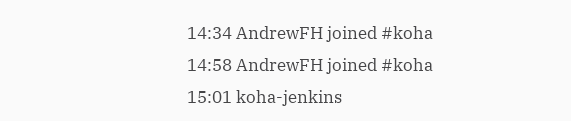14:34 AndrewFH joined #koha
14:58 AndrewFH joined #koha
15:01 koha-jenkins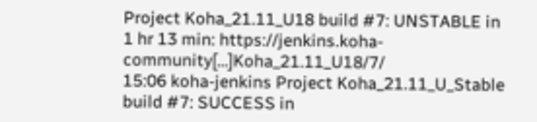Project Koha_21.11_U18 build #7: UNSTABLE in 1 hr 13 min: https://jenkins.koha-community[…]Koha_21.11_U18/7/
15:06 koha-jenkins Project Koha_21.11_U_Stable build #7: SUCCESS in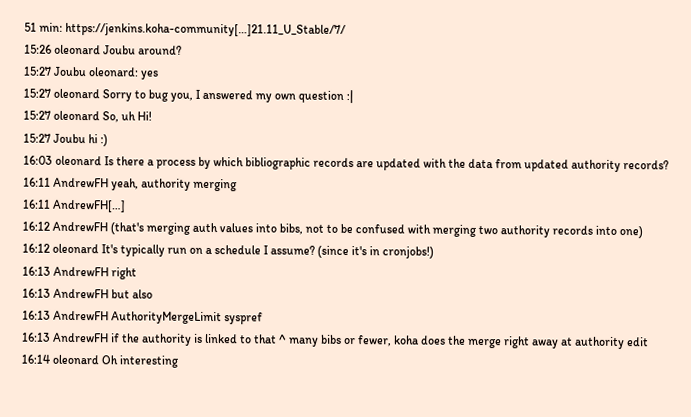51 min: https://jenkins.koha-community[…]21.11_U_Stable/7/
15:26 oleonard Joubu around?
15:27 Joubu oleonard: yes
15:27 oleonard Sorry to bug you, I answered my own question :|
15:27 oleonard So, uh Hi!
15:27 Joubu hi :)
16:03 oleonard Is there a process by which bibliographic records are updated with the data from updated authority records?
16:11 AndrewFH yeah, authority merging
16:11 AndrewFH[…]
16:12 AndrewFH (that's merging auth values into bibs, not to be confused with merging two authority records into one)
16:12 oleonard It's typically run on a schedule I assume? (since it's in cronjobs!)
16:13 AndrewFH right
16:13 AndrewFH but also
16:13 AndrewFH AuthorityMergeLimit syspref
16:13 AndrewFH if the authority is linked to that ^ many bibs or fewer, koha does the merge right away at authority edit
16:14 oleonard Oh interesting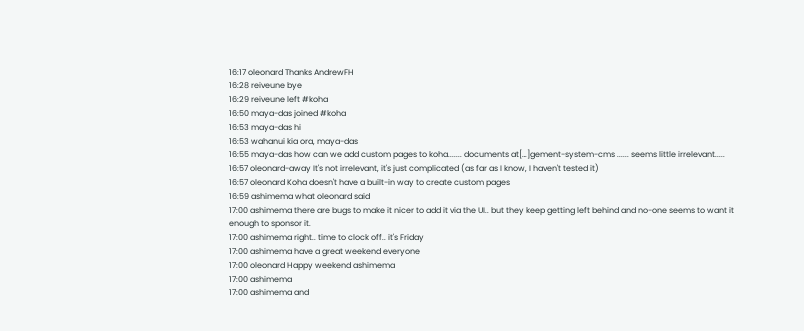16:17 oleonard Thanks AndrewFH
16:28 reiveune bye
16:29 reiveune left #koha
16:50 maya-das joined #koha
16:53 maya-das hi
16:53 wahanui kia ora, maya-das
16:55 maya-das how can we add custom pages to koha....... documents at[…]gement-system-cms ...... seems little irrelevant.....
16:57 oleonard-away It's not irrelevant, it's just complicated (as far as I know, I haven't tested it)
16:57 oleonard Koha doesn't have a built-in way to create custom pages
16:59 ashimema what oleonard said
17:00 ashimema there are bugs to make it nicer to add it via the UI.. but they keep getting left behind and no-one seems to want it enough to sponsor it.
17:00 ashimema right.. time to clock off.. it's Friday
17:00 ashimema have a great weekend everyone
17:00 oleonard Happy weekend ashimema
17:00 ashimema
17:00 ashimema and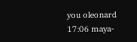you oleonard
17:06 maya-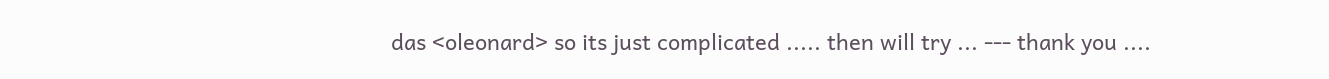das <oleonard> so its just complicated ..... then will try ... --- thank you ....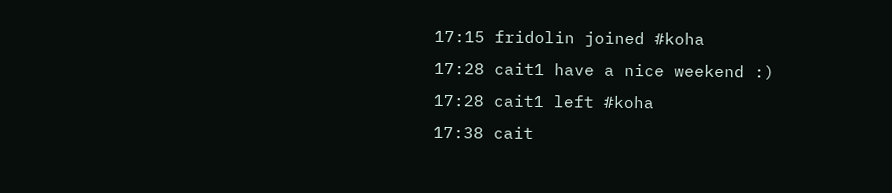17:15 fridolin joined #koha
17:28 cait1 have a nice weekend :)
17:28 cait1 left #koha
17:38 cait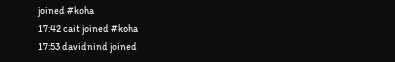joined #koha
17:42 cait joined #koha
17:53 davidnind joined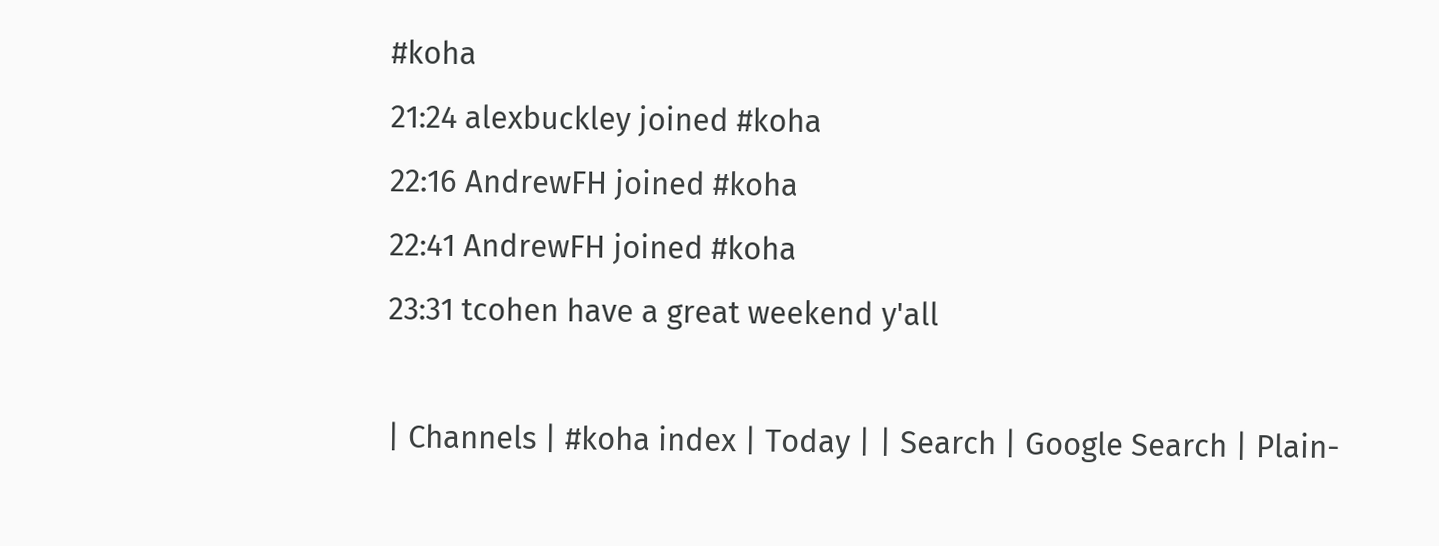#koha
21:24 alexbuckley joined #koha
22:16 AndrewFH joined #koha
22:41 AndrewFH joined #koha
23:31 tcohen have a great weekend y'all

| Channels | #koha index | Today | | Search | Google Search | Plain-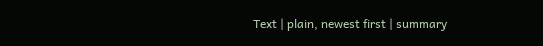Text | plain, newest first | summary